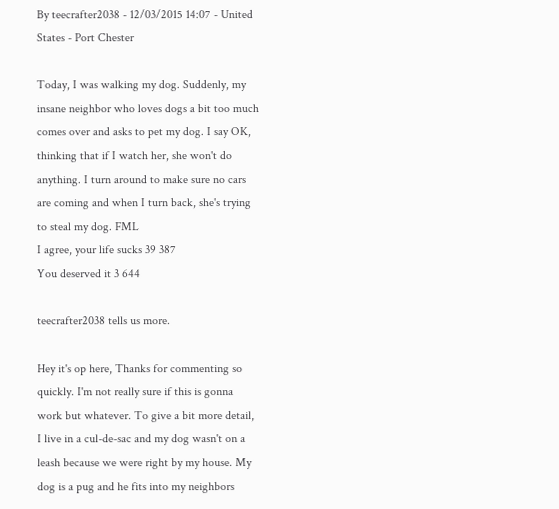By teecrafter2038 - 12/03/2015 14:07 - United States - Port Chester

Today, I was walking my dog. Suddenly, my insane neighbor who loves dogs a bit too much comes over and asks to pet my dog. I say OK, thinking that if I watch her, she won't do anything. I turn around to make sure no cars are coming and when I turn back, she's trying to steal my dog. FML
I agree, your life sucks 39 387
You deserved it 3 644

teecrafter2038 tells us more.

Hey it's op here, Thanks for commenting so quickly. I'm not really sure if this is gonna work but whatever. To give a bit more detail, I live in a cul-de-sac and my dog wasn't on a leash because we were right by my house. My dog is a pug and he fits into my neighbors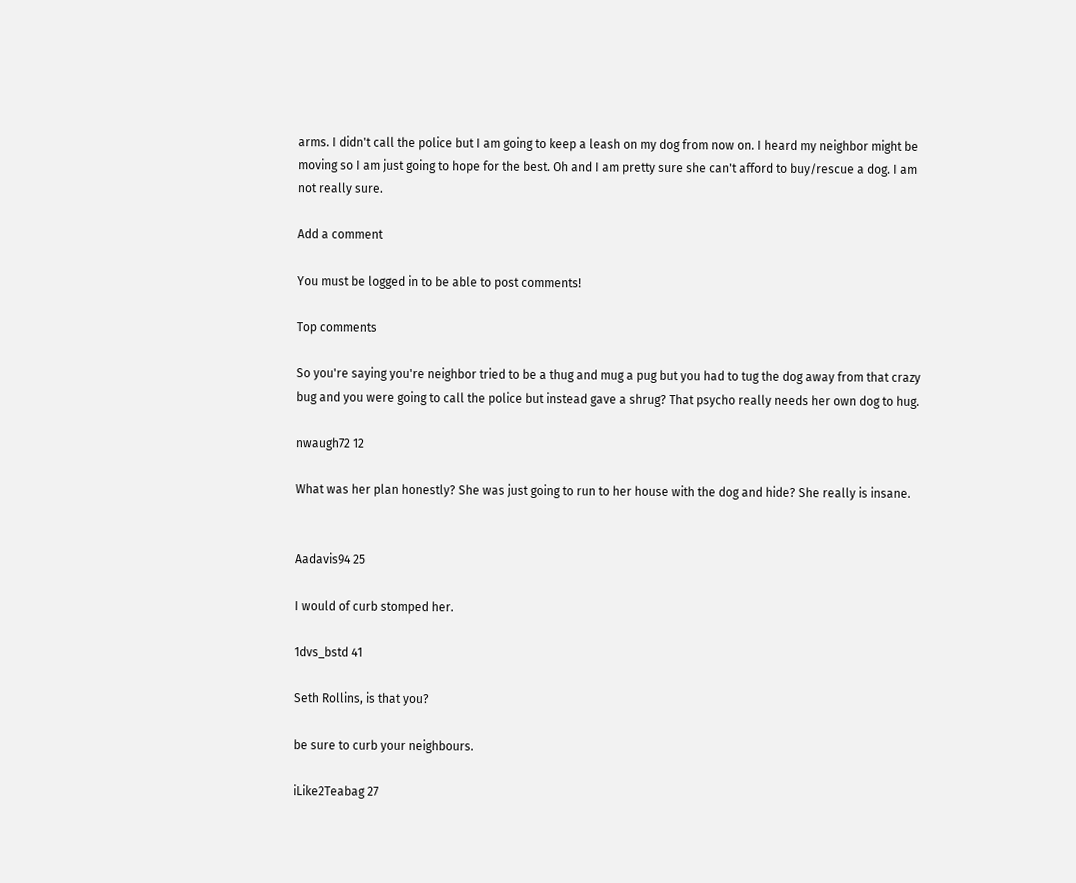arms. I didn't call the police but I am going to keep a leash on my dog from now on. I heard my neighbor might be moving so I am just going to hope for the best. Oh and I am pretty sure she can't afford to buy/rescue a dog. I am not really sure.

Add a comment

You must be logged in to be able to post comments!

Top comments

So you're saying you're neighbor tried to be a thug and mug a pug but you had to tug the dog away from that crazy bug and you were going to call the police but instead gave a shrug? That psycho really needs her own dog to hug.

nwaugh72 12

What was her plan honestly? She was just going to run to her house with the dog and hide? She really is insane.


Aadavis94 25

I would of curb stomped her.

1dvs_bstd 41

Seth Rollins, is that you?

be sure to curb your neighbours.

iLike2Teabag 27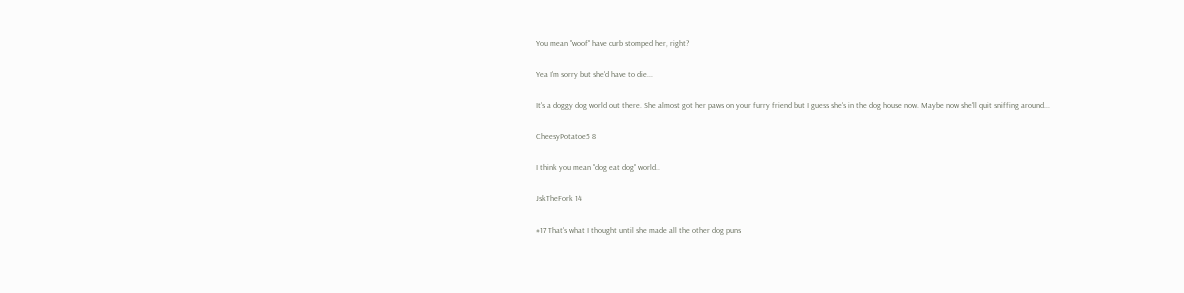You mean "woof" have curb stomped her, right?

Yea I'm sorry but she'd have to die...

It's a doggy dog world out there. She almost got her paws on your furry friend but I guess she's in the dog house now. Maybe now she'll quit sniffing around...

CheesyPotatoe5 8

I think you mean "dog eat dog" world..

JskTheFork 14

#17 That's what I thought until she made all the other dog puns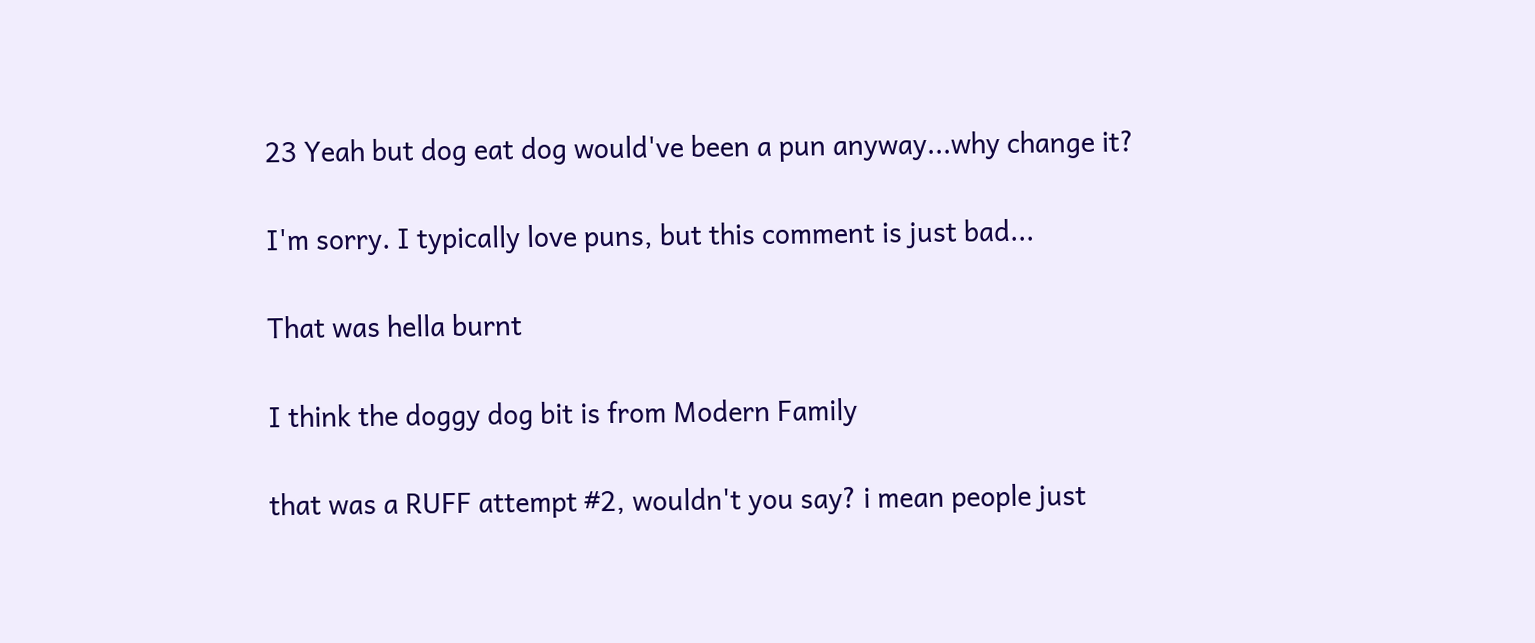23 Yeah but dog eat dog would've been a pun anyway...why change it?

I'm sorry. I typically love puns, but this comment is just bad...

That was hella burnt

I think the doggy dog bit is from Modern Family

that was a RUFF attempt #2, wouldn't you say? i mean people just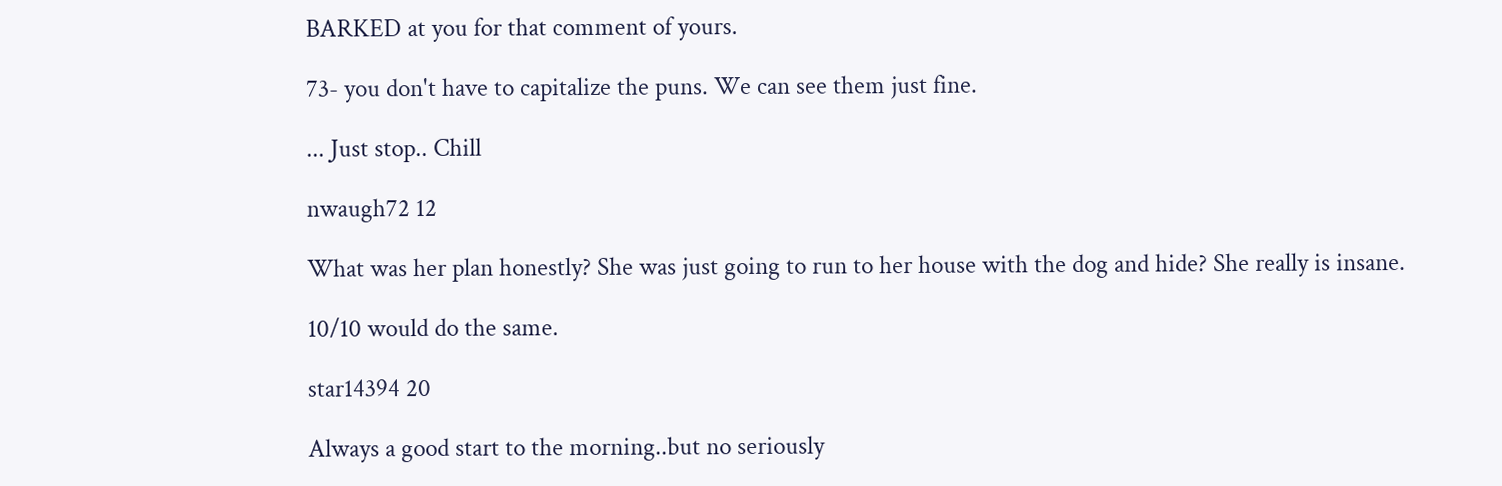BARKED at you for that comment of yours.

73- you don't have to capitalize the puns. We can see them just fine.

... Just stop.. Chill

nwaugh72 12

What was her plan honestly? She was just going to run to her house with the dog and hide? She really is insane.

10/10 would do the same.

star14394 20

Always a good start to the morning..but no seriously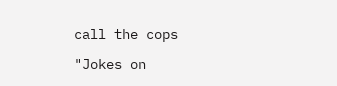call the cops

"Jokes on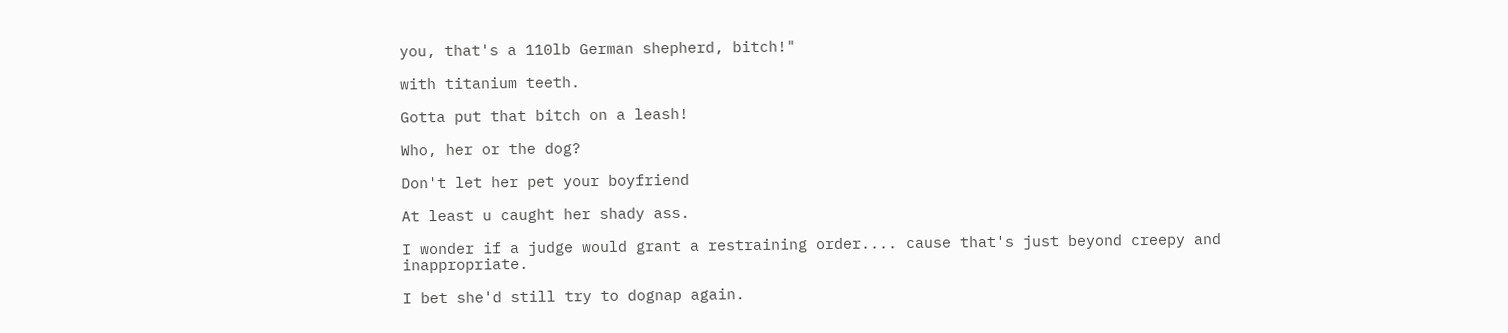you, that's a 110lb German shepherd, bitch!"

with titanium teeth.

Gotta put that bitch on a leash!

Who, her or the dog?

Don't let her pet your boyfriend

At least u caught her shady ass.

I wonder if a judge would grant a restraining order.... cause that's just beyond creepy and inappropriate.

I bet she'd still try to dognap again.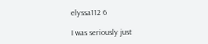elyssa112 6

I was seriously just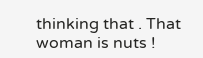thinking that . That woman is nuts !